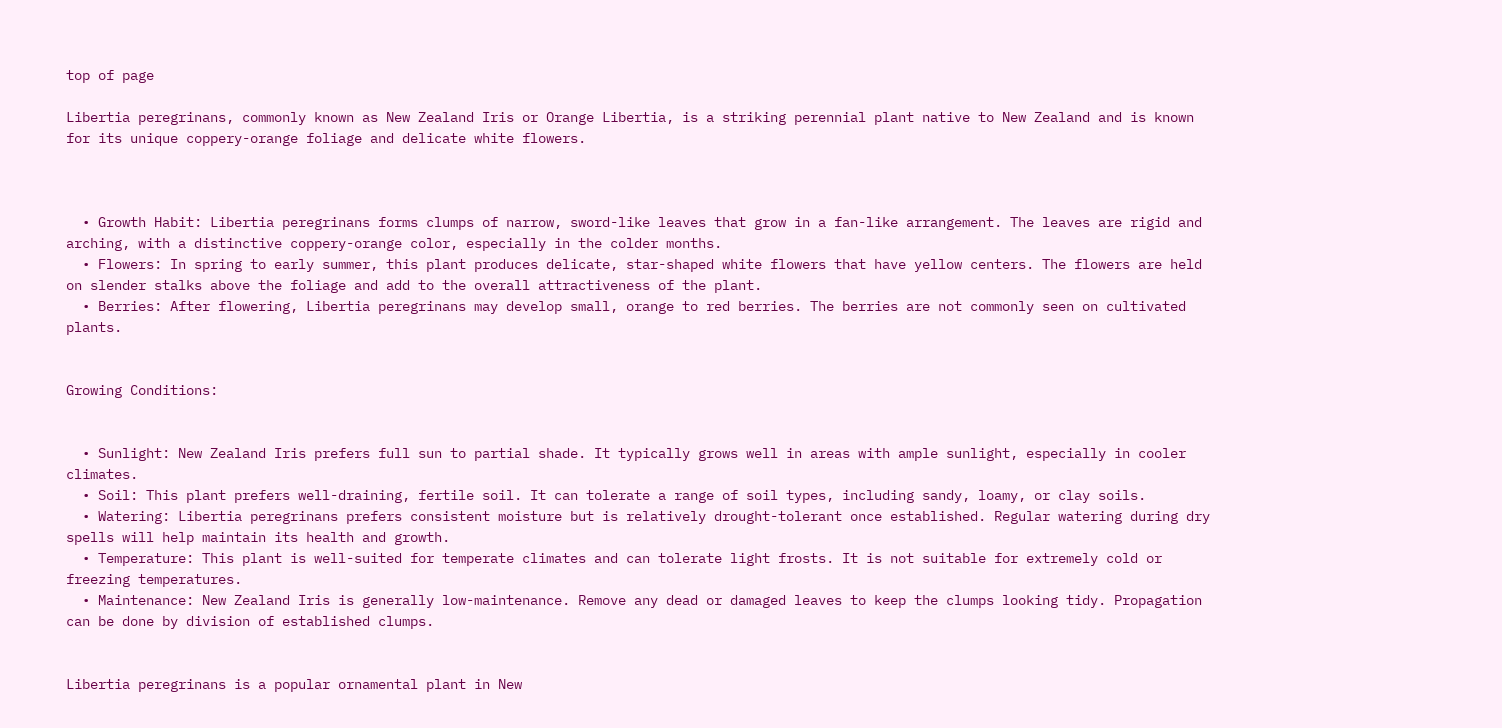top of page

Libertia peregrinans, commonly known as New Zealand Iris or Orange Libertia, is a striking perennial plant native to New Zealand and is known for its unique coppery-orange foliage and delicate white flowers.



  • Growth Habit: Libertia peregrinans forms clumps of narrow, sword-like leaves that grow in a fan-like arrangement. The leaves are rigid and arching, with a distinctive coppery-orange color, especially in the colder months.
  • Flowers: In spring to early summer, this plant produces delicate, star-shaped white flowers that have yellow centers. The flowers are held on slender stalks above the foliage and add to the overall attractiveness of the plant.
  • Berries: After flowering, Libertia peregrinans may develop small, orange to red berries. The berries are not commonly seen on cultivated plants.


Growing Conditions:


  • Sunlight: New Zealand Iris prefers full sun to partial shade. It typically grows well in areas with ample sunlight, especially in cooler climates.
  • Soil: This plant prefers well-draining, fertile soil. It can tolerate a range of soil types, including sandy, loamy, or clay soils.
  • Watering: Libertia peregrinans prefers consistent moisture but is relatively drought-tolerant once established. Regular watering during dry spells will help maintain its health and growth.
  • Temperature: This plant is well-suited for temperate climates and can tolerate light frosts. It is not suitable for extremely cold or freezing temperatures.
  • Maintenance: New Zealand Iris is generally low-maintenance. Remove any dead or damaged leaves to keep the clumps looking tidy. Propagation can be done by division of established clumps.


Libertia peregrinans is a popular ornamental plant in New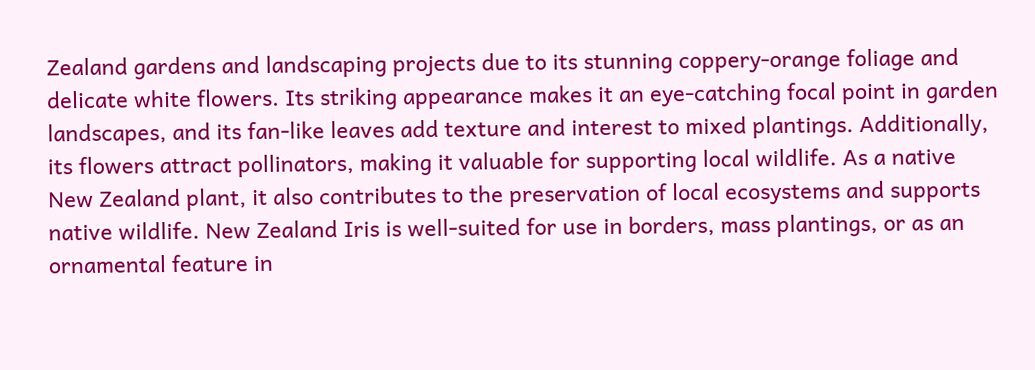Zealand gardens and landscaping projects due to its stunning coppery-orange foliage and delicate white flowers. Its striking appearance makes it an eye-catching focal point in garden landscapes, and its fan-like leaves add texture and interest to mixed plantings. Additionally, its flowers attract pollinators, making it valuable for supporting local wildlife. As a native New Zealand plant, it also contributes to the preservation of local ecosystems and supports native wildlife. New Zealand Iris is well-suited for use in borders, mass plantings, or as an ornamental feature in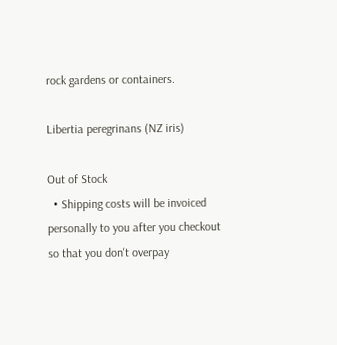rock gardens or containers.

Libertia peregrinans (NZ iris)

Out of Stock
  • Shipping costs will be invoiced personally to you after you checkout so that you don't overpay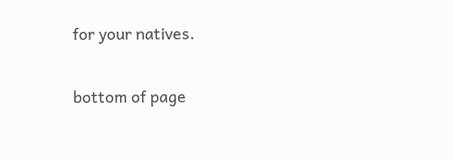for your natives.

bottom of page